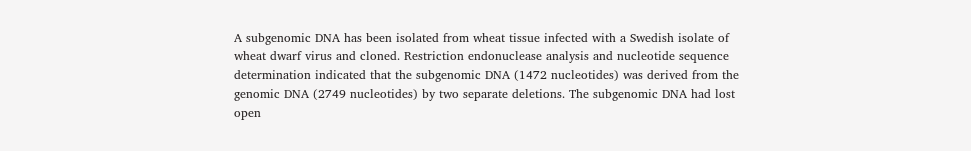A subgenomic DNA has been isolated from wheat tissue infected with a Swedish isolate of wheat dwarf virus and cloned. Restriction endonuclease analysis and nucleotide sequence determination indicated that the subgenomic DNA (1472 nucleotides) was derived from the genomic DNA (2749 nucleotides) by two separate deletions. The subgenomic DNA had lost open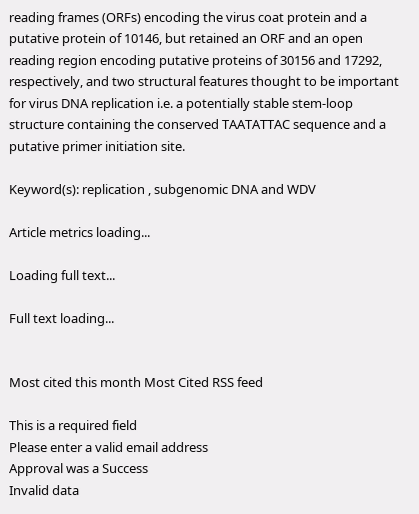reading frames (ORFs) encoding the virus coat protein and a putative protein of 10146, but retained an ORF and an open reading region encoding putative proteins of 30156 and 17292, respectively, and two structural features thought to be important for virus DNA replication i.e. a potentially stable stem-loop structure containing the conserved TAATATTAC sequence and a putative primer initiation site.

Keyword(s): replication , subgenomic DNA and WDV

Article metrics loading...

Loading full text...

Full text loading...


Most cited this month Most Cited RSS feed

This is a required field
Please enter a valid email address
Approval was a Success
Invalid data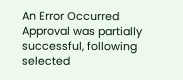An Error Occurred
Approval was partially successful, following selected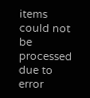items could not be processed due to error